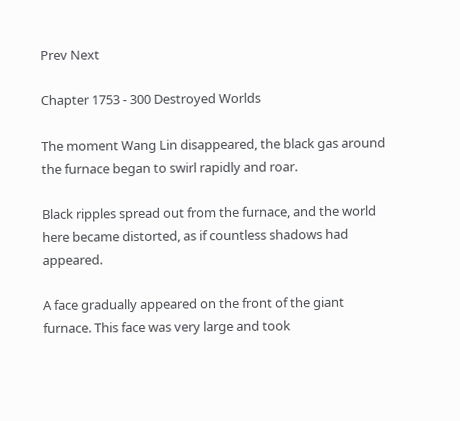Prev Next

Chapter 1753 - 300 Destroyed Worlds

The moment Wang Lin disappeared, the black gas around the furnace began to swirl rapidly and roar.

Black ripples spread out from the furnace, and the world here became distorted, as if countless shadows had appeared.

A face gradually appeared on the front of the giant furnace. This face was very large and took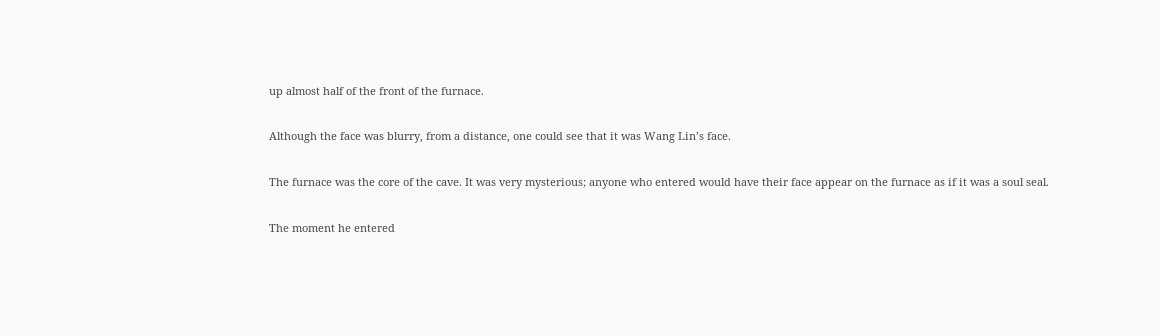up almost half of the front of the furnace.

Although the face was blurry, from a distance, one could see that it was Wang Lin’s face.

The furnace was the core of the cave. It was very mysterious; anyone who entered would have their face appear on the furnace as if it was a soul seal.

The moment he entered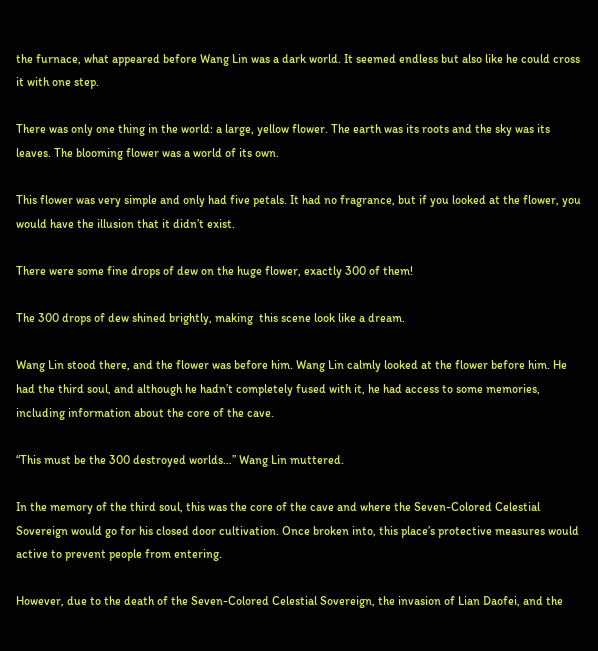the furnace, what appeared before Wang Lin was a dark world. It seemed endless but also like he could cross it with one step.

There was only one thing in the world: a large, yellow flower. The earth was its roots and the sky was its leaves. The blooming flower was a world of its own.

This flower was very simple and only had five petals. It had no fragrance, but if you looked at the flower, you would have the illusion that it didn’t exist.

There were some fine drops of dew on the huge flower, exactly 300 of them!

The 300 drops of dew shined brightly, making  this scene look like a dream.

Wang Lin stood there, and the flower was before him. Wang Lin calmly looked at the flower before him. He had the third soul, and although he hadn’t completely fused with it, he had access to some memories, including information about the core of the cave.

“This must be the 300 destroyed worlds…” Wang Lin muttered.

In the memory of the third soul, this was the core of the cave and where the Seven-Colored Celestial Sovereign would go for his closed door cultivation. Once broken into, this place’s protective measures would active to prevent people from entering.

However, due to the death of the Seven-Colored Celestial Sovereign, the invasion of Lian Daofei, and the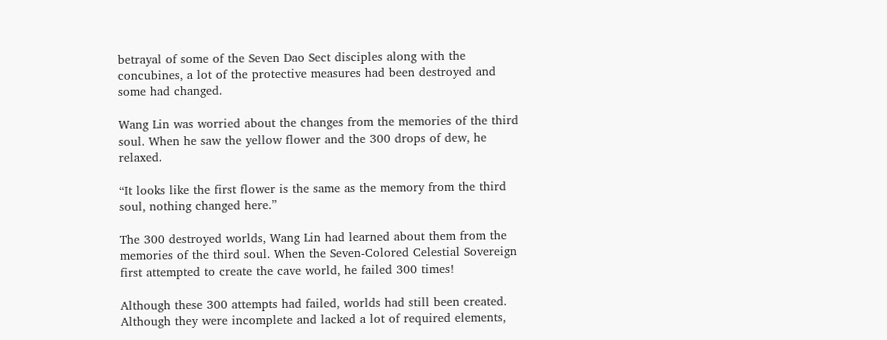betrayal of some of the Seven Dao Sect disciples along with the concubines, a lot of the protective measures had been destroyed and some had changed.

Wang Lin was worried about the changes from the memories of the third soul. When he saw the yellow flower and the 300 drops of dew, he relaxed.

“It looks like the first flower is the same as the memory from the third soul, nothing changed here.”

The 300 destroyed worlds, Wang Lin had learned about them from the memories of the third soul. When the Seven-Colored Celestial Sovereign first attempted to create the cave world, he failed 300 times!

Although these 300 attempts had failed, worlds had still been created. Although they were incomplete and lacked a lot of required elements,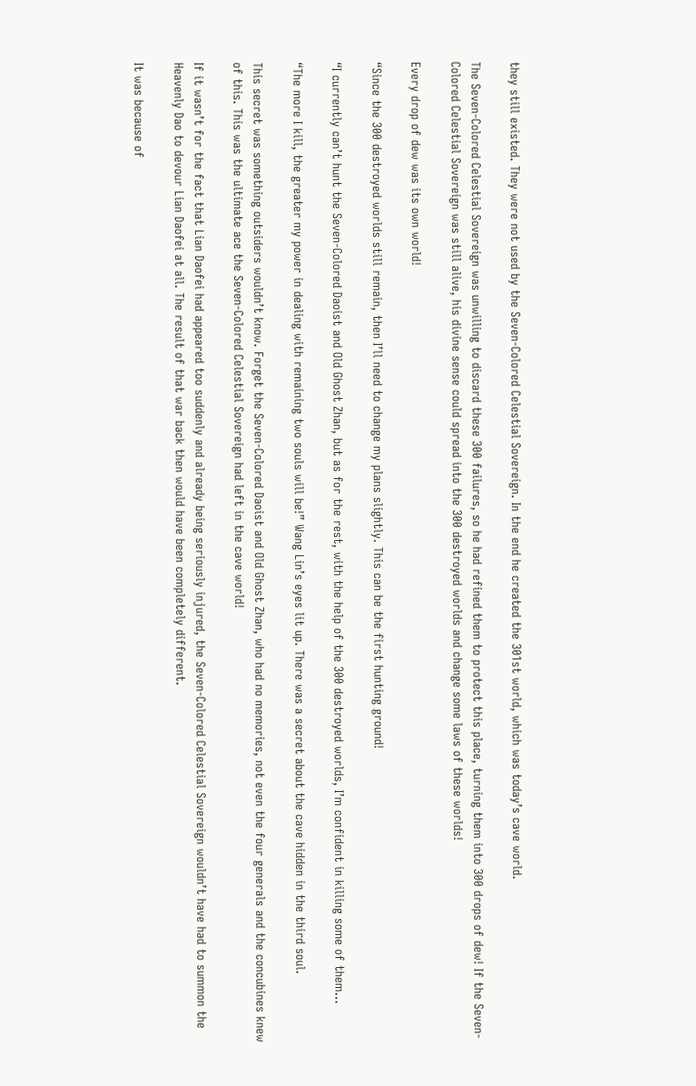they still existed. They were not used by the Seven-Colored Celestial Sovereign. In the end he created the 301st world, which was today’s cave world.

The Seven-Colored Celestial Sovereign was unwilling to discard these 300 failures, so he had refined them to protect this place, turning them into 300 drops of dew! If the Seven-Colored Celestial Sovereign was still alive, his divine sense could spread into the 300 destroyed worlds and change some laws of these worlds!

Every drop of dew was its own world!

“Since the 300 destroyed worlds still remain, then I’ll need to change my plans slightly. This can be the first hunting ground!

“I currently can’t hunt the Seven-Colored Daoist and Old Ghost Zhan, but as for the rest, with the help of the 300 destroyed worlds, I’m confident in killing some of them...

“The more I kill, the greater my power in dealing with remaining two souls will be!” Wang Lin’s eyes lit up. There was a secret about the cave hidden in the third soul.

This secret was something outsiders wouldn’t know. Forget the Seven-Colored Daoist and Old Ghost Zhan, who had no memories, not even the four generals and the concubines knew of this. This was the ultimate ace the Seven-Colored Celestial Sovereign had left in the cave world!

If it wasn’t for the fact that Lian Daofei had appeared too suddenly and already being seriously injured, the Seven-Colored Celestial Sovereign wouldn’t have had to summon the Heavenly Dao to devour Lian Daofei at all. The result of that war back then would have been completely different.

It was because of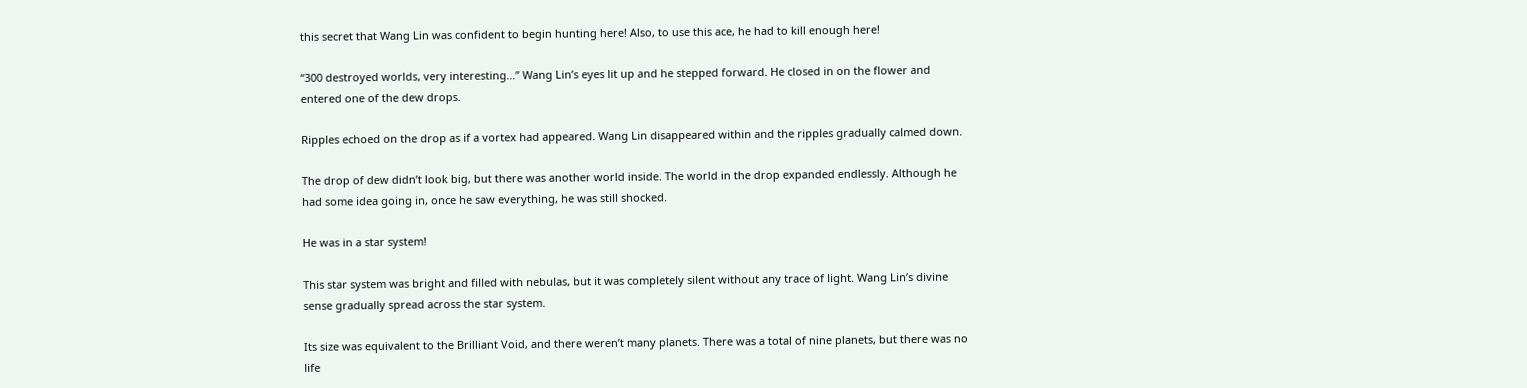this secret that Wang Lin was confident to begin hunting here! Also, to use this ace, he had to kill enough here!

“300 destroyed worlds, very interesting…” Wang Lin’s eyes lit up and he stepped forward. He closed in on the flower and entered one of the dew drops.

Ripples echoed on the drop as if a vortex had appeared. Wang Lin disappeared within and the ripples gradually calmed down.

The drop of dew didn’t look big, but there was another world inside. The world in the drop expanded endlessly. Although he had some idea going in, once he saw everything, he was still shocked.

He was in a star system!

This star system was bright and filled with nebulas, but it was completely silent without any trace of light. Wang Lin’s divine sense gradually spread across the star system.

Its size was equivalent to the Brilliant Void, and there weren’t many planets. There was a total of nine planets, but there was no life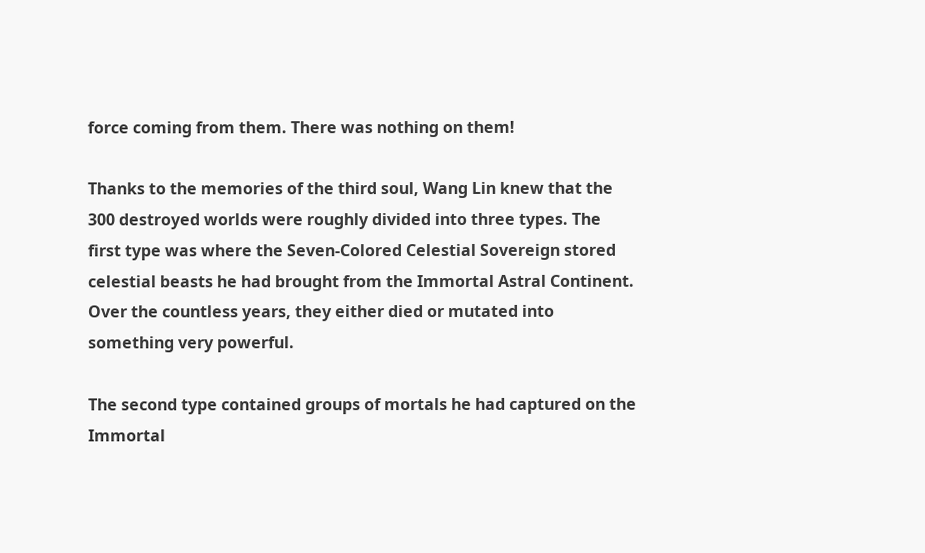force coming from them. There was nothing on them!

Thanks to the memories of the third soul, Wang Lin knew that the 300 destroyed worlds were roughly divided into three types. The first type was where the Seven-Colored Celestial Sovereign stored celestial beasts he had brought from the Immortal Astral Continent. Over the countless years, they either died or mutated into something very powerful.

The second type contained groups of mortals he had captured on the Immortal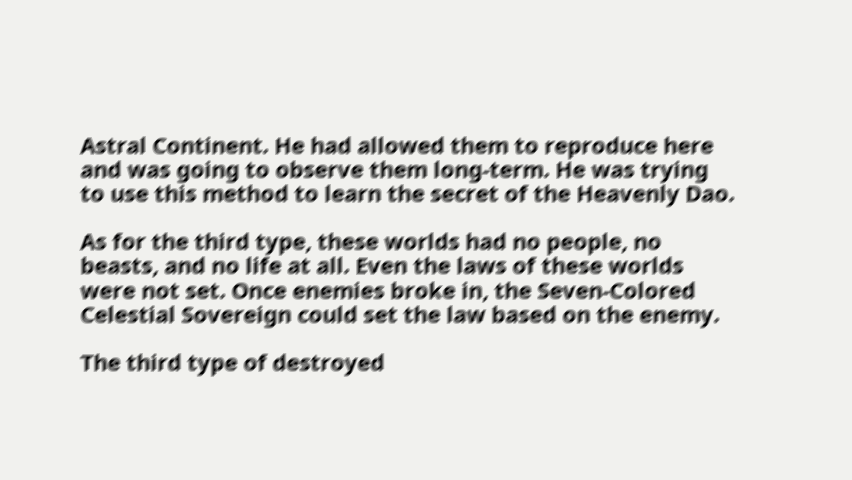Astral Continent. He had allowed them to reproduce here and was going to observe them long-term. He was trying to use this method to learn the secret of the Heavenly Dao.

As for the third type, these worlds had no people, no beasts, and no life at all. Even the laws of these worlds were not set. Once enemies broke in, the Seven-Colored Celestial Sovereign could set the law based on the enemy.

The third type of destroyed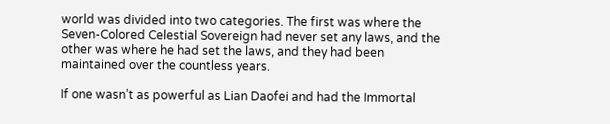world was divided into two categories. The first was where the Seven-Colored Celestial Sovereign had never set any laws, and the other was where he had set the laws, and they had been maintained over the countless years.

If one wasn’t as powerful as Lian Daofei and had the Immortal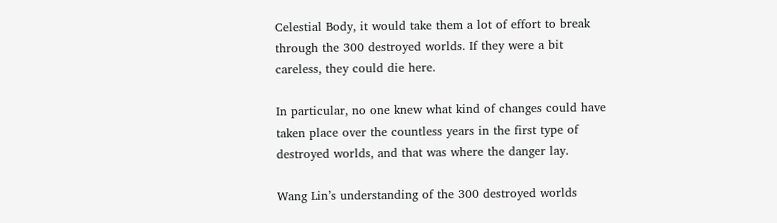Celestial Body, it would take them a lot of effort to break through the 300 destroyed worlds. If they were a bit careless, they could die here.

In particular, no one knew what kind of changes could have taken place over the countless years in the first type of destroyed worlds, and that was where the danger lay.

Wang Lin’s understanding of the 300 destroyed worlds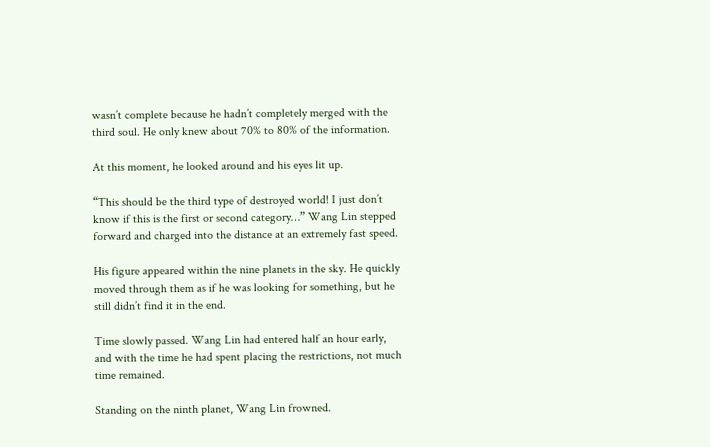wasn’t complete because he hadn’t completely merged with the third soul. He only knew about 70% to 80% of the information.

At this moment, he looked around and his eyes lit up.

“This should be the third type of destroyed world! I just don’t know if this is the first or second category…” Wang Lin stepped forward and charged into the distance at an extremely fast speed.

His figure appeared within the nine planets in the sky. He quickly moved through them as if he was looking for something, but he still didn’t find it in the end.

Time slowly passed. Wang Lin had entered half an hour early, and with the time he had spent placing the restrictions, not much time remained.

Standing on the ninth planet, Wang Lin frowned.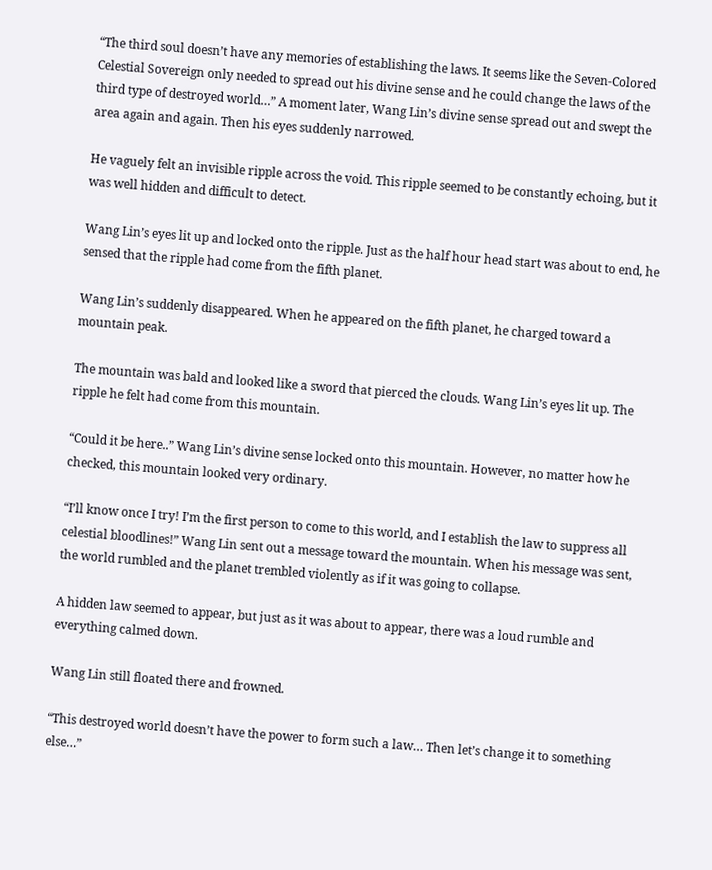“The third soul doesn’t have any memories of establishing the laws. It seems like the Seven-Colored Celestial Sovereign only needed to spread out his divine sense and he could change the laws of the third type of destroyed world…” A moment later, Wang Lin’s divine sense spread out and swept the area again and again. Then his eyes suddenly narrowed.

He vaguely felt an invisible ripple across the void. This ripple seemed to be constantly echoing, but it was well hidden and difficult to detect.

Wang Lin’s eyes lit up and locked onto the ripple. Just as the half hour head start was about to end, he sensed that the ripple had come from the fifth planet.

Wang Lin’s suddenly disappeared. When he appeared on the fifth planet, he charged toward a mountain peak.

The mountain was bald and looked like a sword that pierced the clouds. Wang Lin’s eyes lit up. The ripple he felt had come from this mountain.

“Could it be here..” Wang Lin’s divine sense locked onto this mountain. However, no matter how he checked, this mountain looked very ordinary.

“I’ll know once I try! I’m the first person to come to this world, and I establish the law to suppress all celestial bloodlines!” Wang Lin sent out a message toward the mountain. When his message was sent, the world rumbled and the planet trembled violently as if it was going to collapse.

A hidden law seemed to appear, but just as it was about to appear, there was a loud rumble and everything calmed down.

Wang Lin still floated there and frowned.

“This destroyed world doesn’t have the power to form such a law… Then let’s change it to something else…”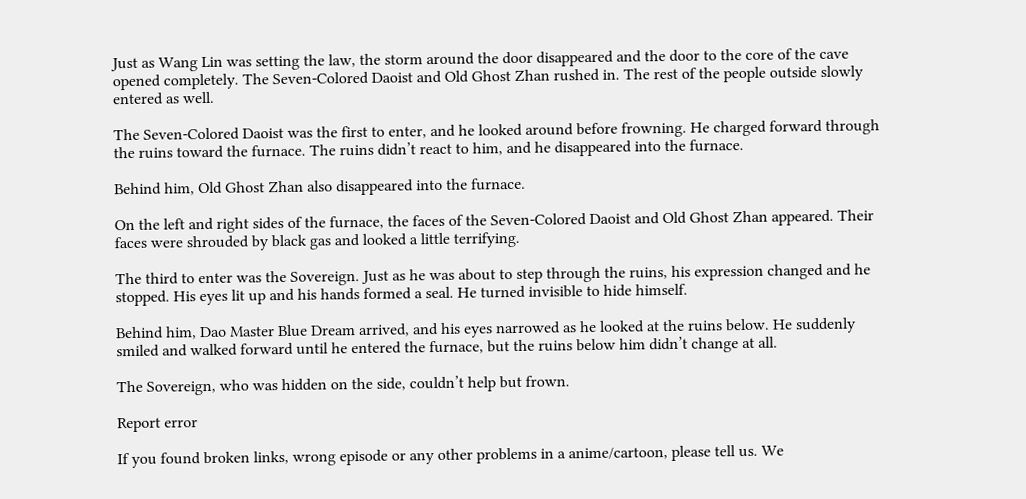Just as Wang Lin was setting the law, the storm around the door disappeared and the door to the core of the cave opened completely. The Seven-Colored Daoist and Old Ghost Zhan rushed in. The rest of the people outside slowly entered as well.

The Seven-Colored Daoist was the first to enter, and he looked around before frowning. He charged forward through the ruins toward the furnace. The ruins didn’t react to him, and he disappeared into the furnace.

Behind him, Old Ghost Zhan also disappeared into the furnace.

On the left and right sides of the furnace, the faces of the Seven-Colored Daoist and Old Ghost Zhan appeared. Their faces were shrouded by black gas and looked a little terrifying.

The third to enter was the Sovereign. Just as he was about to step through the ruins, his expression changed and he stopped. His eyes lit up and his hands formed a seal. He turned invisible to hide himself.

Behind him, Dao Master Blue Dream arrived, and his eyes narrowed as he looked at the ruins below. He suddenly smiled and walked forward until he entered the furnace, but the ruins below him didn’t change at all.

The Sovereign, who was hidden on the side, couldn’t help but frown.

Report error

If you found broken links, wrong episode or any other problems in a anime/cartoon, please tell us. We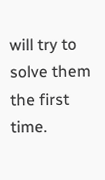will try to solve them the first time.